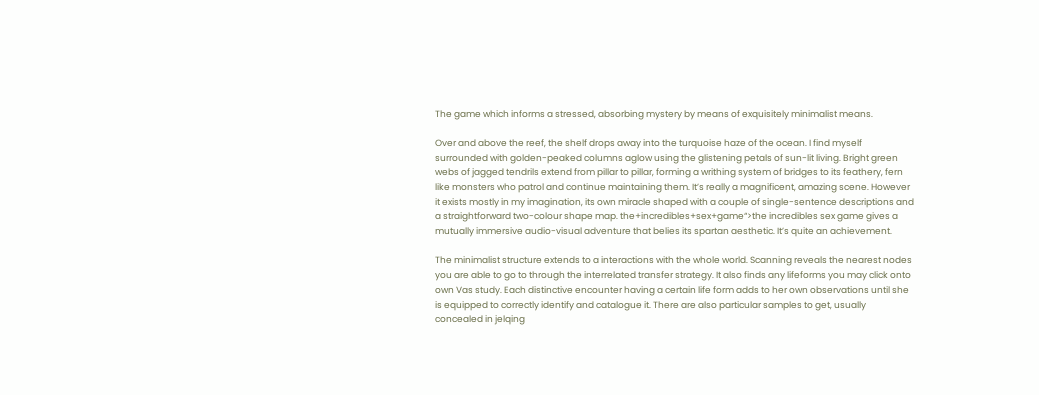The game which informs a stressed, absorbing mystery by means of exquisitely minimalist means.

Over and above the reef, the shelf drops away into the turquoise haze of the ocean. I find myself surrounded with golden-peaked columns aglow using the glistening petals of sun-lit living. Bright green webs of jagged tendrils extend from pillar to pillar, forming a writhing system of bridges to its feathery, fern like monsters who patrol and continue maintaining them. It’s really a magnificent, amazing scene. However it exists mostly in my imagination, its own miracle shaped with a couple of single-sentence descriptions and a straightforward two-colour shape map. the+incredibles+sex+game“>the incredibles sex game gives a mutually immersive audio-visual adventure that belies its spartan aesthetic. It’s quite an achievement.

The minimalist structure extends to a interactions with the whole world. Scanning reveals the nearest nodes you are able to go to through the interrelated transfer strategy. It also finds any lifeforms you may click onto own Vas study. Each distinctive encounter having a certain life form adds to her own observations until she is equipped to correctly identify and catalogue it. There are also particular samples to get, usually concealed in jelqing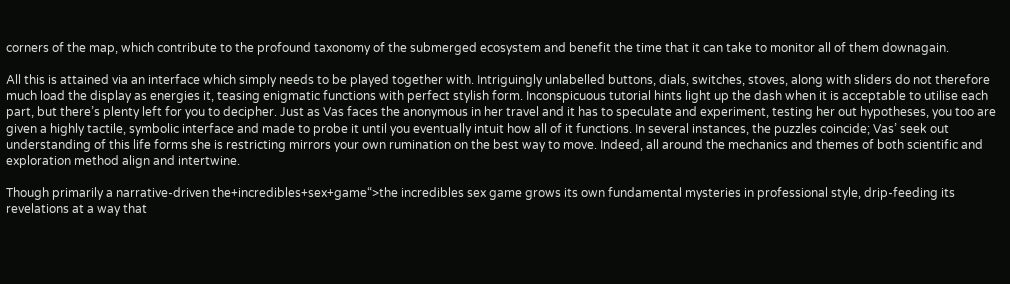corners of the map, which contribute to the profound taxonomy of the submerged ecosystem and benefit the time that it can take to monitor all of them downagain.

All this is attained via an interface which simply needs to be played together with. Intriguingly unlabelled buttons, dials, switches, stoves, along with sliders do not therefore much load the display as energies it, teasing enigmatic functions with perfect stylish form. Inconspicuous tutorial hints light up the dash when it is acceptable to utilise each part, but there’s plenty left for you to decipher. Just as Vas faces the anonymous in her travel and it has to speculate and experiment, testing her out hypotheses, you too are given a highly tactile, symbolic interface and made to probe it until you eventually intuit how all of it functions. In several instances, the puzzles coincide; Vas’ seek out understanding of this life forms she is restricting mirrors your own rumination on the best way to move. Indeed, all around the mechanics and themes of both scientific and exploration method align and intertwine.

Though primarily a narrative-driven the+incredibles+sex+game“>the incredibles sex game grows its own fundamental mysteries in professional style, drip-feeding its revelations at a way that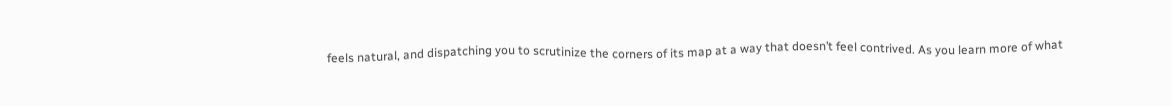feels natural, and dispatching you to scrutinize the corners of its map at a way that doesn’t feel contrived. As you learn more of what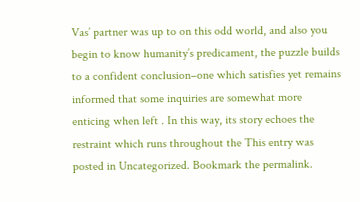Vas’ partner was up to on this odd world, and also you begin to know humanity’s predicament, the puzzle builds to a confident conclusion–one which satisfies yet remains informed that some inquiries are somewhat more enticing when left . In this way, its story echoes the restraint which runs throughout the This entry was posted in Uncategorized. Bookmark the permalink.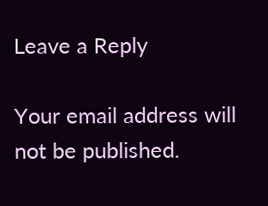Leave a Reply

Your email address will not be published.